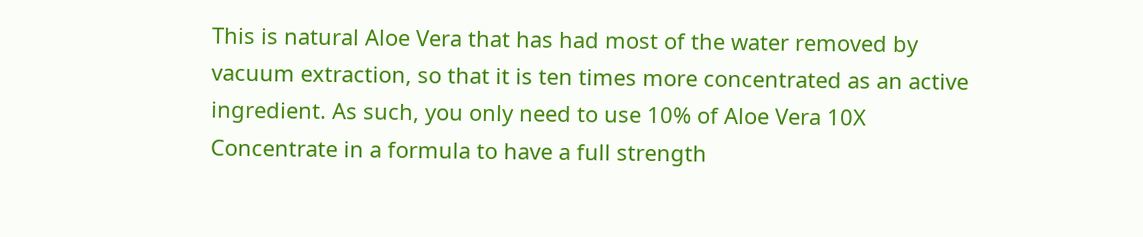This is natural Aloe Vera that has had most of the water removed by vacuum extraction, so that it is ten times more concentrated as an active ingredient. As such, you only need to use 10% of Aloe Vera 10X Concentrate in a formula to have a full strength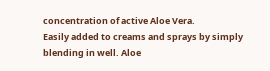concentration of active Aloe Vera.
Easily added to creams and sprays by simply blending in well. Aloe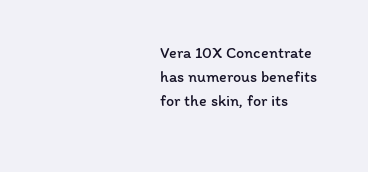Vera 10X Concentrate has numerous benefits for the skin, for its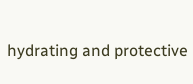hydrating and protective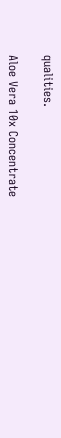qualities.

Aloe Vera 10x Concentrate